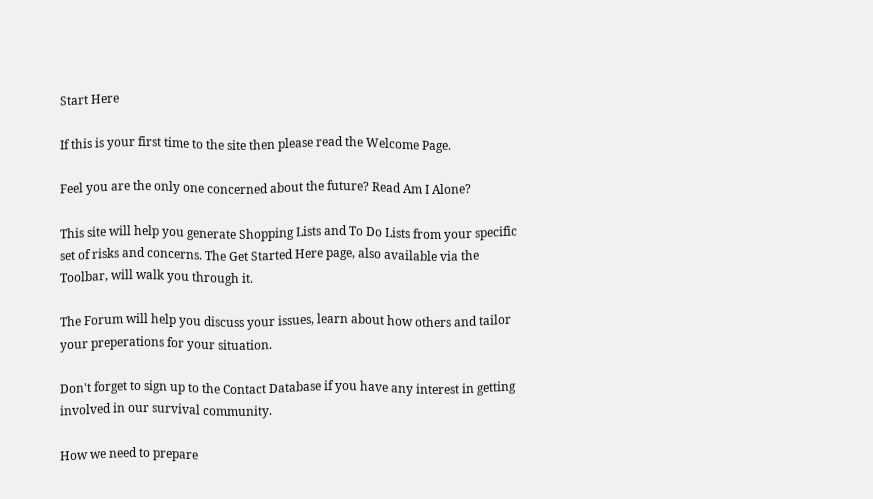Start Here

If this is your first time to the site then please read the Welcome Page.

Feel you are the only one concerned about the future? Read Am I Alone?

This site will help you generate Shopping Lists and To Do Lists from your specific set of risks and concerns. The Get Started Here page, also available via the Toolbar, will walk you through it.

The Forum will help you discuss your issues, learn about how others and tailor your preperations for your situation.

Don't forget to sign up to the Contact Database if you have any interest in getting involved in our survival community.

How we need to prepare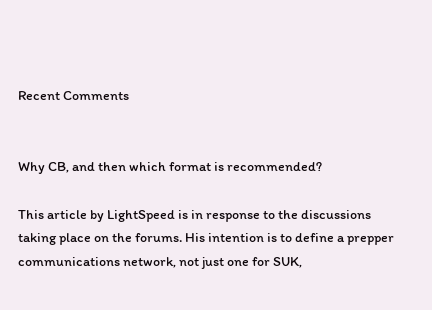Recent Comments


Why CB, and then which format is recommended?

This article by LightSpeed is in response to the discussions taking place on the forums. His intention is to define a prepper communications network, not just one for SUK,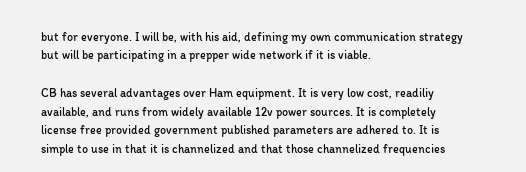but for everyone. I will be, with his aid, defining my own communication strategy but will be participating in a prepper wide network if it is viable.

CB has several advantages over Ham equipment. It is very low cost, readiliy available, and runs from widely available 12v power sources. It is completely license free provided government published parameters are adhered to. It is simple to use in that it is channelized and that those channelized frequencies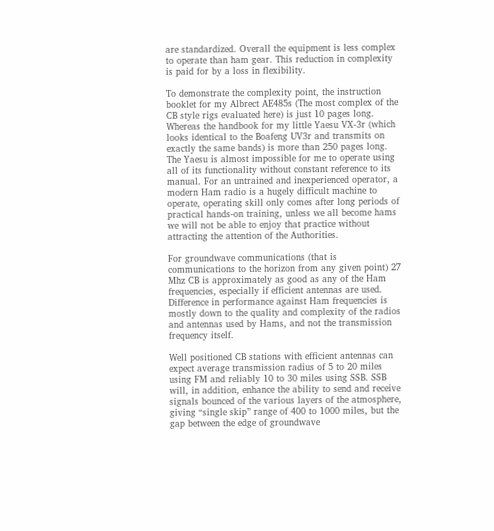are standardized. Overall the equipment is less complex to operate than ham gear. This reduction in complexity is paid for by a loss in flexibility.

To demonstrate the complexity point, the instruction booklet for my Albrect AE485s (The most complex of the CB style rigs evaluated here) is just 10 pages long. Whereas the handbook for my little Yaesu VX-3r (which looks identical to the Boafeng UV3r and transmits on exactly the same bands) is more than 250 pages long. The Yaesu is almost impossible for me to operate using all of its functionality without constant reference to its manual. For an untrained and inexperienced operator, a modern Ham radio is a hugely difficult machine to operate, operating skill only comes after long periods of practical hands-on training, unless we all become hams we will not be able to enjoy that practice without attracting the attention of the Authorities.

For groundwave communications (that is communications to the horizon from any given point) 27 Mhz CB is approximately as good as any of the Ham frequencies, especially if efficient antennas are used. Difference in performance against Ham frequencies is mostly down to the quality and complexity of the radios and antennas used by Hams, and not the transmission frequency itself.

Well positioned CB stations with efficient antennas can expect average transmission radius of 5 to 20 miles using FM and reliably 10 to 30 miles using SSB. SSB will, in addition, enhance the ability to send and receive signals bounced of the various layers of the atmosphere, giving “single skip” range of 400 to 1000 miles, but the gap between the edge of groundwave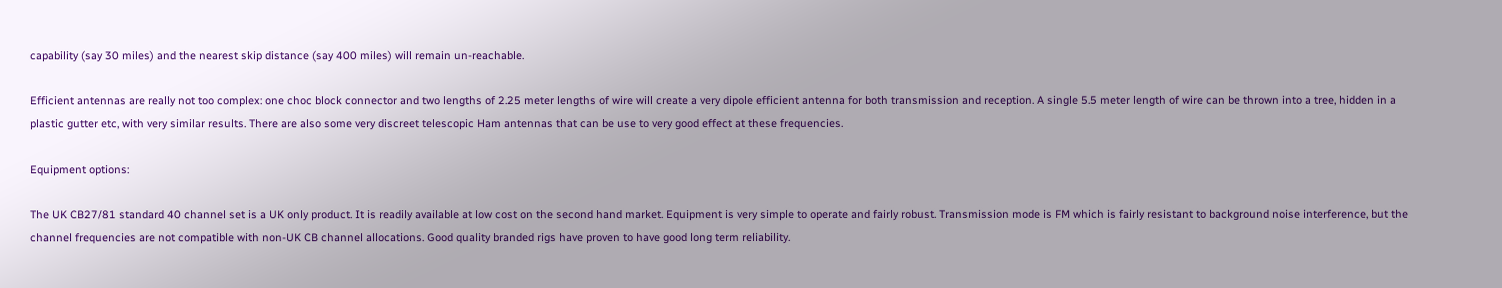capability (say 30 miles) and the nearest skip distance (say 400 miles) will remain un-reachable.

Efficient antennas are really not too complex: one choc block connector and two lengths of 2.25 meter lengths of wire will create a very dipole efficient antenna for both transmission and reception. A single 5.5 meter length of wire can be thrown into a tree, hidden in a plastic gutter etc, with very similar results. There are also some very discreet telescopic Ham antennas that can be use to very good effect at these frequencies.

Equipment options:

The UK CB27/81 standard 40 channel set is a UK only product. It is readily available at low cost on the second hand market. Equipment is very simple to operate and fairly robust. Transmission mode is FM which is fairly resistant to background noise interference, but the channel frequencies are not compatible with non-UK CB channel allocations. Good quality branded rigs have proven to have good long term reliability.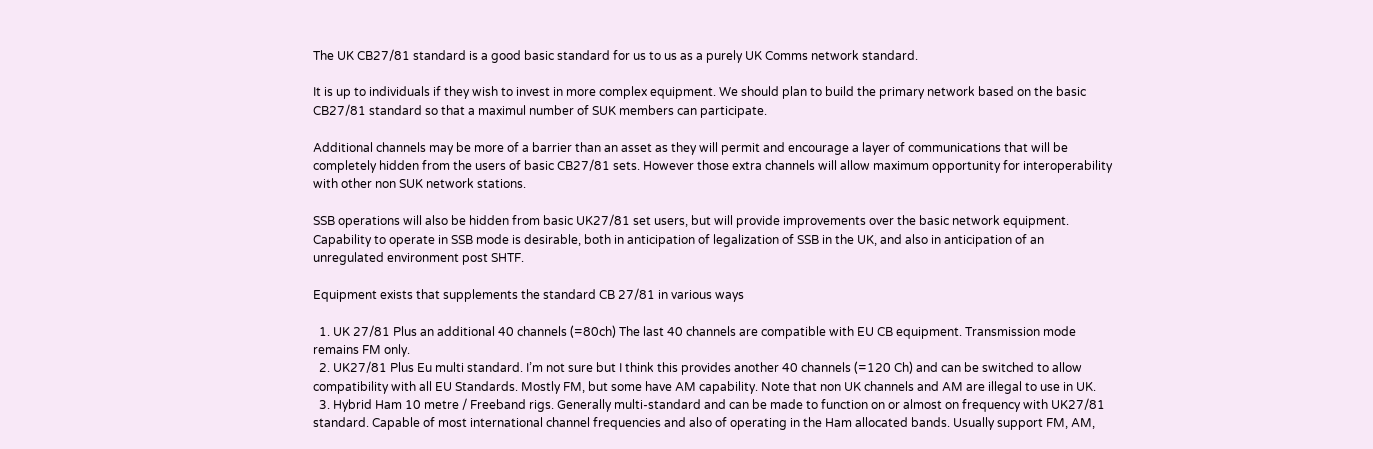The UK CB27/81 standard is a good basic standard for us to us as a purely UK Comms network standard.

It is up to individuals if they wish to invest in more complex equipment. We should plan to build the primary network based on the basic CB27/81 standard so that a maximul number of SUK members can participate.

Additional channels may be more of a barrier than an asset as they will permit and encourage a layer of communications that will be completely hidden from the users of basic CB27/81 sets. However those extra channels will allow maximum opportunity for interoperability with other non SUK network stations.

SSB operations will also be hidden from basic UK27/81 set users, but will provide improvements over the basic network equipment. Capability to operate in SSB mode is desirable, both in anticipation of legalization of SSB in the UK, and also in anticipation of an unregulated environment post SHTF.

Equipment exists that supplements the standard CB 27/81 in various ways

  1. UK 27/81 Plus an additional 40 channels (=80ch) The last 40 channels are compatible with EU CB equipment. Transmission mode remains FM only.
  2. UK27/81 Plus Eu multi standard. I’m not sure but I think this provides another 40 channels (=120 Ch) and can be switched to allow compatibility with all EU Standards. Mostly FM, but some have AM capability. Note that non UK channels and AM are illegal to use in UK.
  3. Hybrid Ham 10 metre / Freeband rigs. Generally multi-standard and can be made to function on or almost on frequency with UK27/81 standard. Capable of most international channel frequencies and also of operating in the Ham allocated bands. Usually support FM, AM,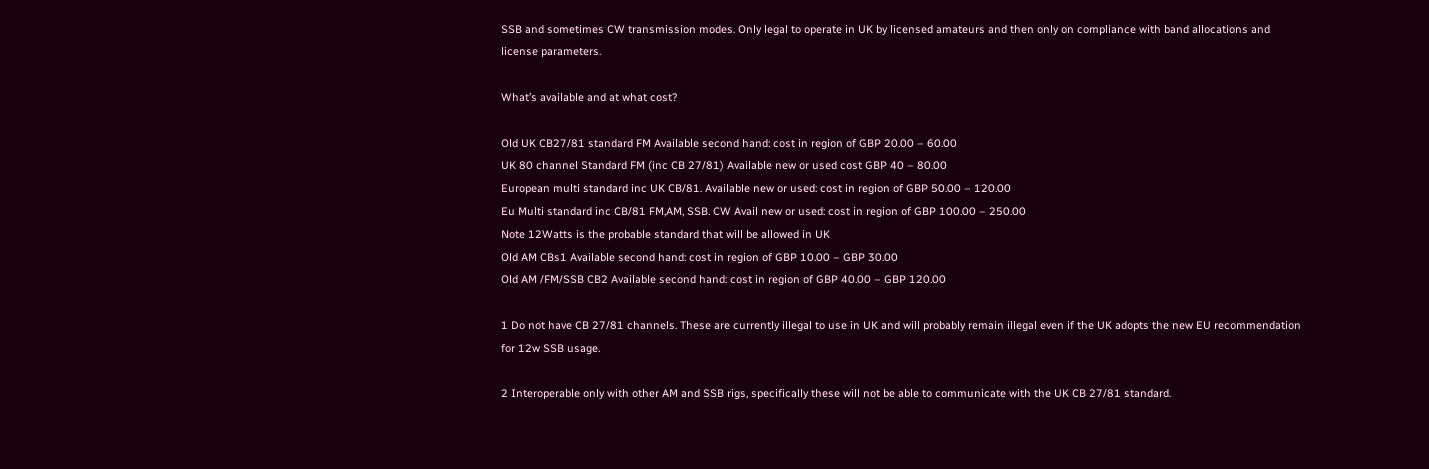SSB and sometimes CW transmission modes. Only legal to operate in UK by licensed amateurs and then only on compliance with band allocations and license parameters.

What’s available and at what cost?

Old UK CB27/81 standard FM Available second hand: cost in region of GBP 20.00 – 60.00
UK 80 channel Standard FM (inc CB 27/81) Available new or used cost GBP 40 – 80.00
European multi standard inc UK CB/81. Available new or used: cost in region of GBP 50.00 – 120.00
Eu Multi standard inc CB/81 FM,AM, SSB. CW Avail new or used: cost in region of GBP 100.00 – 250.00
Note 12Watts is the probable standard that will be allowed in UK
Old AM CBs1 Available second hand: cost in region of GBP 10.00 – GBP 30.00
Old AM /FM/SSB CB2 Available second hand: cost in region of GBP 40.00 – GBP 120.00

1 Do not have CB 27/81 channels. These are currently illegal to use in UK and will probably remain illegal even if the UK adopts the new EU recommendation for 12w SSB usage.

2 Interoperable only with other AM and SSB rigs, specifically these will not be able to communicate with the UK CB 27/81 standard.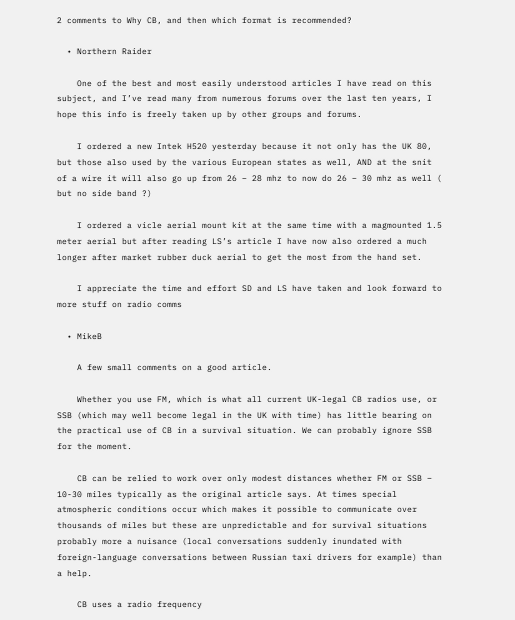2 comments to Why CB, and then which format is recommended?

  • Northern Raider

    One of the best and most easily understood articles I have read on this subject, and I’ve read many from numerous forums over the last ten years, I hope this info is freely taken up by other groups and forums.

    I ordered a new Intek H520 yesterday because it not only has the UK 80, but those also used by the various European states as well, AND at the snit of a wire it will also go up from 26 – 28 mhz to now do 26 – 30 mhz as well ( but no side band ?)

    I ordered a vicle aerial mount kit at the same time with a magmounted 1.5 meter aerial but after reading LS’s article I have now also ordered a much longer after market rubber duck aerial to get the most from the hand set.

    I appreciate the time and effort SD and LS have taken and look forward to more stuff on radio comms

  • MikeB

    A few small comments on a good article.

    Whether you use FM, which is what all current UK-legal CB radios use, or SSB (which may well become legal in the UK with time) has little bearing on the practical use of CB in a survival situation. We can probably ignore SSB for the moment.

    CB can be relied to work over only modest distances whether FM or SSB – 10-30 miles typically as the original article says. At times special atmospheric conditions occur which makes it possible to communicate over thousands of miles but these are unpredictable and for survival situations probably more a nuisance (local conversations suddenly inundated with foreign-language conversations between Russian taxi drivers for example) than a help.

    CB uses a radio frequency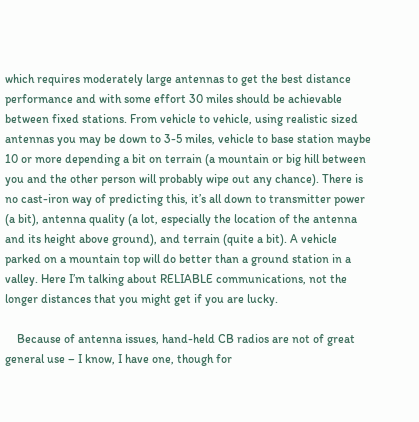which requires moderately large antennas to get the best distance performance and with some effort 30 miles should be achievable between fixed stations. From vehicle to vehicle, using realistic sized antennas you may be down to 3-5 miles, vehicle to base station maybe 10 or more depending a bit on terrain (a mountain or big hill between you and the other person will probably wipe out any chance). There is no cast-iron way of predicting this, it’s all down to transmitter power (a bit), antenna quality (a lot, especially the location of the antenna and its height above ground), and terrain (quite a bit). A vehicle parked on a mountain top will do better than a ground station in a valley. Here I’m talking about RELIABLE communications, not the longer distances that you might get if you are lucky.

    Because of antenna issues, hand-held CB radios are not of great general use – I know, I have one, though for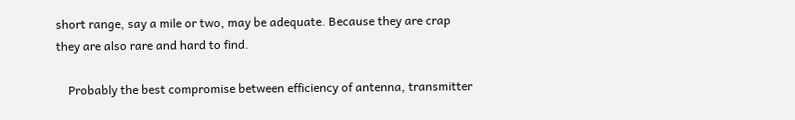short range, say a mile or two, may be adequate. Because they are crap they are also rare and hard to find.

    Probably the best compromise between efficiency of antenna, transmitter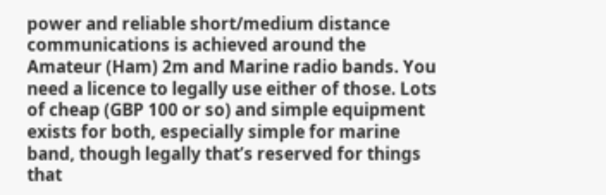power and reliable short/medium distance communications is achieved around the Amateur (Ham) 2m and Marine radio bands. You need a licence to legally use either of those. Lots of cheap (GBP 100 or so) and simple equipment exists for both, especially simple for marine band, though legally that’s reserved for things that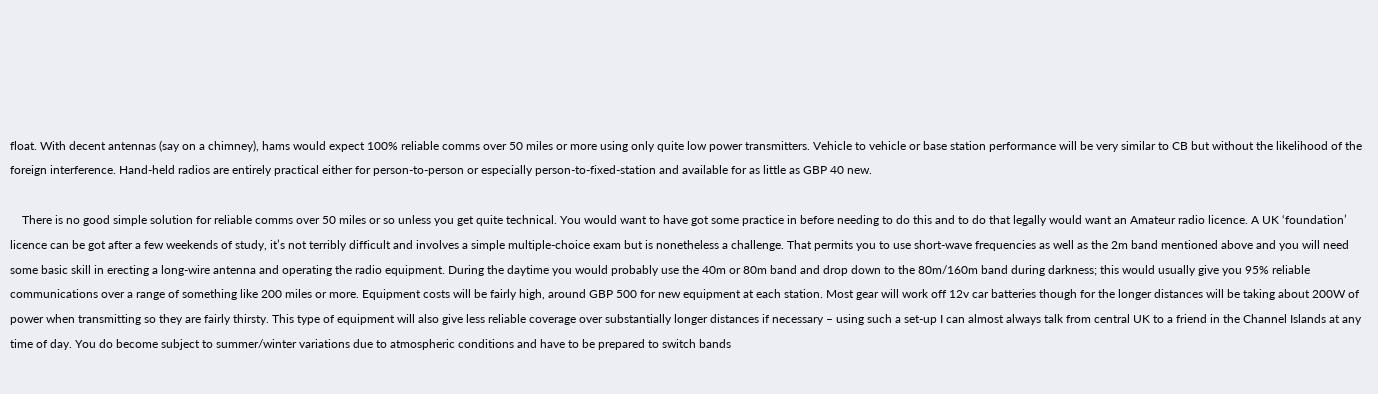float. With decent antennas (say on a chimney), hams would expect 100% reliable comms over 50 miles or more using only quite low power transmitters. Vehicle to vehicle or base station performance will be very similar to CB but without the likelihood of the foreign interference. Hand-held radios are entirely practical either for person-to-person or especially person-to-fixed-station and available for as little as GBP 40 new.

    There is no good simple solution for reliable comms over 50 miles or so unless you get quite technical. You would want to have got some practice in before needing to do this and to do that legally would want an Amateur radio licence. A UK ‘foundation’ licence can be got after a few weekends of study, it’s not terribly difficult and involves a simple multiple-choice exam but is nonetheless a challenge. That permits you to use short-wave frequencies as well as the 2m band mentioned above and you will need some basic skill in erecting a long-wire antenna and operating the radio equipment. During the daytime you would probably use the 40m or 80m band and drop down to the 80m/160m band during darkness; this would usually give you 95% reliable communications over a range of something like 200 miles or more. Equipment costs will be fairly high, around GBP 500 for new equipment at each station. Most gear will work off 12v car batteries though for the longer distances will be taking about 200W of power when transmitting so they are fairly thirsty. This type of equipment will also give less reliable coverage over substantially longer distances if necessary – using such a set-up I can almost always talk from central UK to a friend in the Channel Islands at any time of day. You do become subject to summer/winter variations due to atmospheric conditions and have to be prepared to switch bands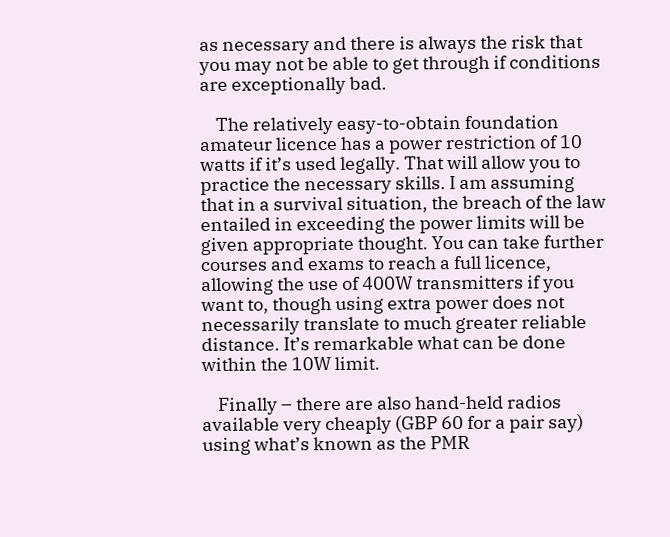as necessary and there is always the risk that you may not be able to get through if conditions are exceptionally bad.

    The relatively easy-to-obtain foundation amateur licence has a power restriction of 10 watts if it’s used legally. That will allow you to practice the necessary skills. I am assuming that in a survival situation, the breach of the law entailed in exceeding the power limits will be given appropriate thought. You can take further courses and exams to reach a full licence, allowing the use of 400W transmitters if you want to, though using extra power does not necessarily translate to much greater reliable distance. It’s remarkable what can be done within the 10W limit.

    Finally – there are also hand-held radios available very cheaply (GBP 60 for a pair say) using what’s known as the PMR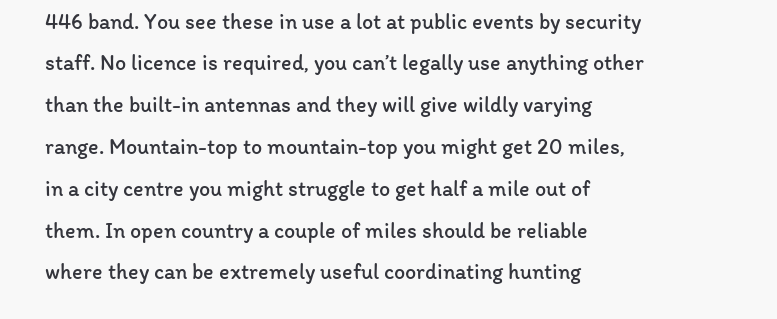446 band. You see these in use a lot at public events by security staff. No licence is required, you can’t legally use anything other than the built-in antennas and they will give wildly varying range. Mountain-top to mountain-top you might get 20 miles, in a city centre you might struggle to get half a mile out of them. In open country a couple of miles should be reliable where they can be extremely useful coordinating hunting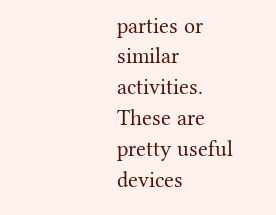parties or similar activities. These are pretty useful devices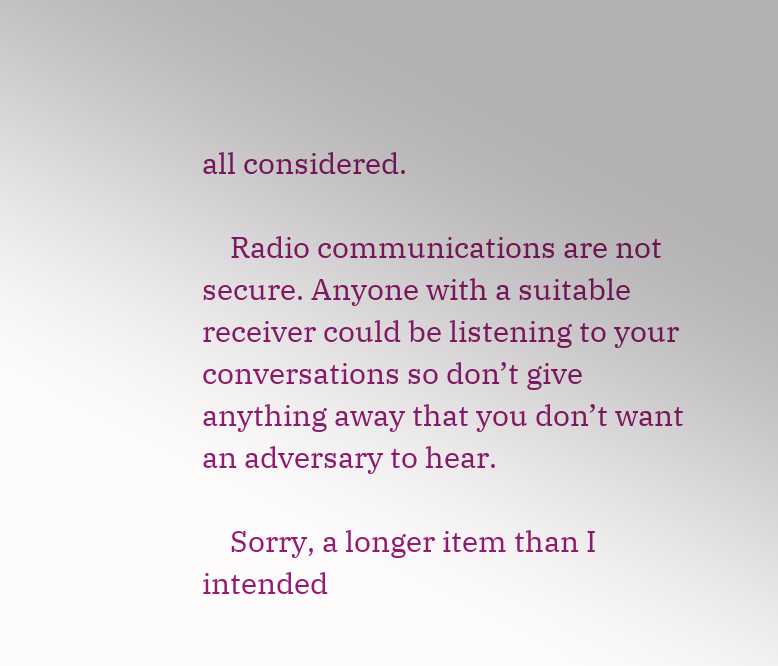all considered.

    Radio communications are not secure. Anyone with a suitable receiver could be listening to your conversations so don’t give anything away that you don’t want an adversary to hear.

    Sorry, a longer item than I intended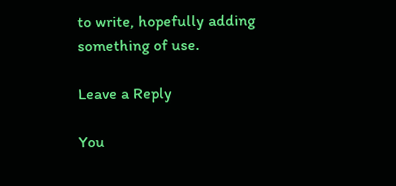to write, hopefully adding something of use.

Leave a Reply

You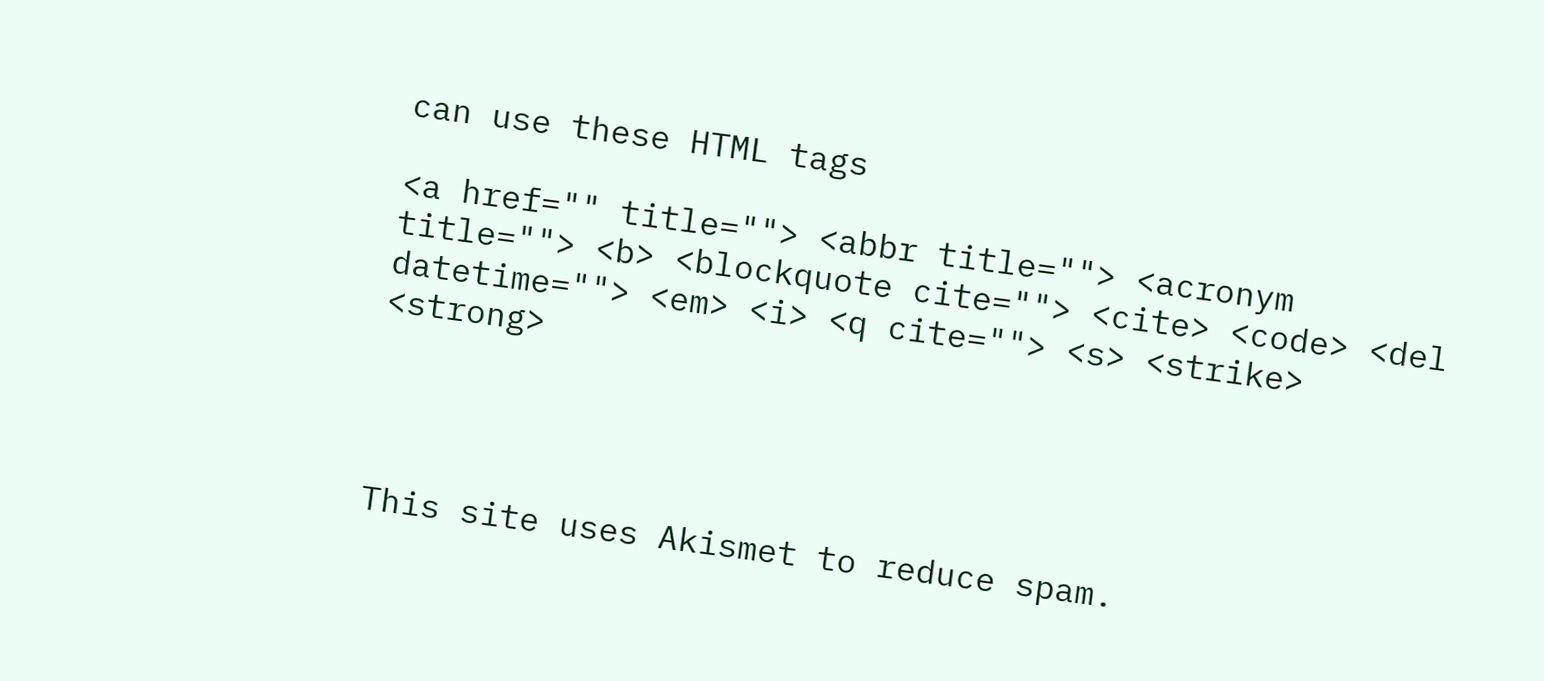can use these HTML tags

<a href="" title=""> <abbr title=""> <acronym title=""> <b> <blockquote cite=""> <cite> <code> <del datetime=""> <em> <i> <q cite=""> <s> <strike> <strong>




This site uses Akismet to reduce spam.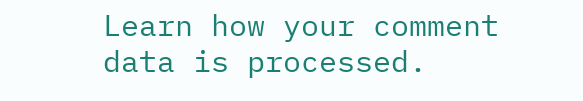Learn how your comment data is processed.